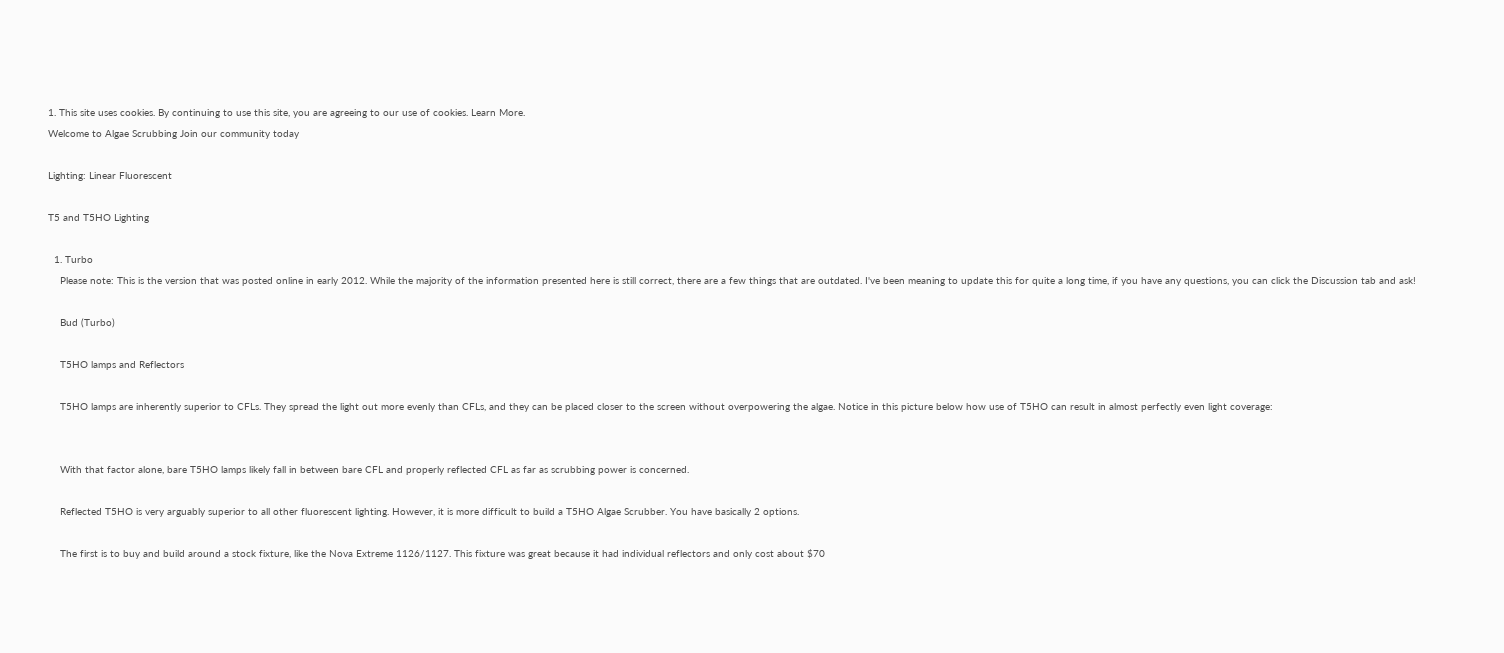1. This site uses cookies. By continuing to use this site, you are agreeing to our use of cookies. Learn More.
Welcome to Algae Scrubbing Join our community today

Lighting: Linear Fluorescent

T5 and T5HO Lighting

  1. Turbo
    Please note: This is the version that was posted online in early 2012. While the majority of the information presented here is still correct, there are a few things that are outdated. I've been meaning to update this for quite a long time, if you have any questions, you can click the Discussion tab and ask!

    Bud (Turbo)

    T5HO lamps and Reflectors

    T5HO lamps are inherently superior to CFLs. They spread the light out more evenly than CFLs, and they can be placed closer to the screen without overpowering the algae. Notice in this picture below how use of T5HO can result in almost perfectly even light coverage:


    With that factor alone, bare T5HO lamps likely fall in between bare CFL and properly reflected CFL as far as scrubbing power is concerned.

    Reflected T5HO is very arguably superior to all other fluorescent lighting. However, it is more difficult to build a T5HO Algae Scrubber. You have basically 2 options.

    The first is to buy and build around a stock fixture, like the Nova Extreme 1126/1127. This fixture was great because it had individual reflectors and only cost about $70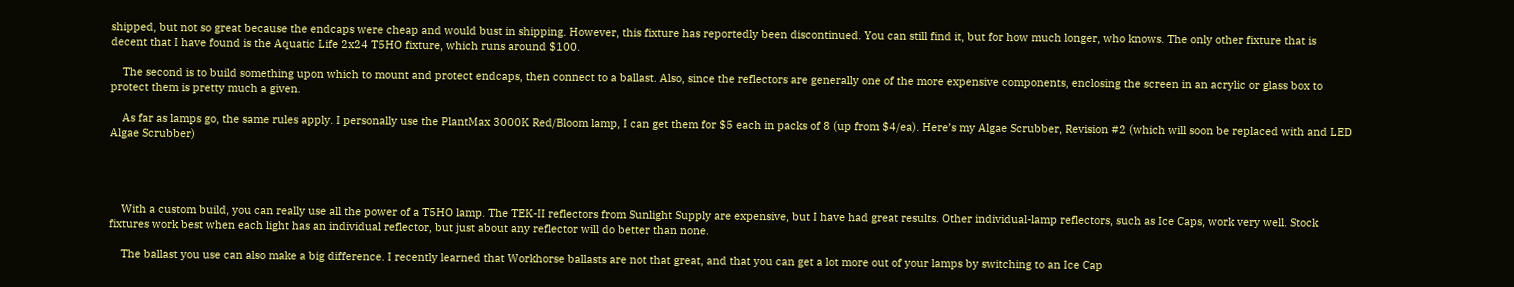shipped, but not so great because the endcaps were cheap and would bust in shipping. However, this fixture has reportedly been discontinued. You can still find it, but for how much longer, who knows. The only other fixture that is decent that I have found is the Aquatic Life 2x24 T5HO fixture, which runs around $100.

    The second is to build something upon which to mount and protect endcaps, then connect to a ballast. Also, since the reflectors are generally one of the more expensive components, enclosing the screen in an acrylic or glass box to protect them is pretty much a given.

    As far as lamps go, the same rules apply. I personally use the PlantMax 3000K Red/Bloom lamp, I can get them for $5 each in packs of 8 (up from $4/ea). Here’s my Algae Scrubber, Revision #2 (which will soon be replaced with and LED Algae Scrubber)




    With a custom build, you can really use all the power of a T5HO lamp. The TEK-II reflectors from Sunlight Supply are expensive, but I have had great results. Other individual-lamp reflectors, such as Ice Caps, work very well. Stock fixtures work best when each light has an individual reflector, but just about any reflector will do better than none.

    The ballast you use can also make a big difference. I recently learned that Workhorse ballasts are not that great, and that you can get a lot more out of your lamps by switching to an Ice Cap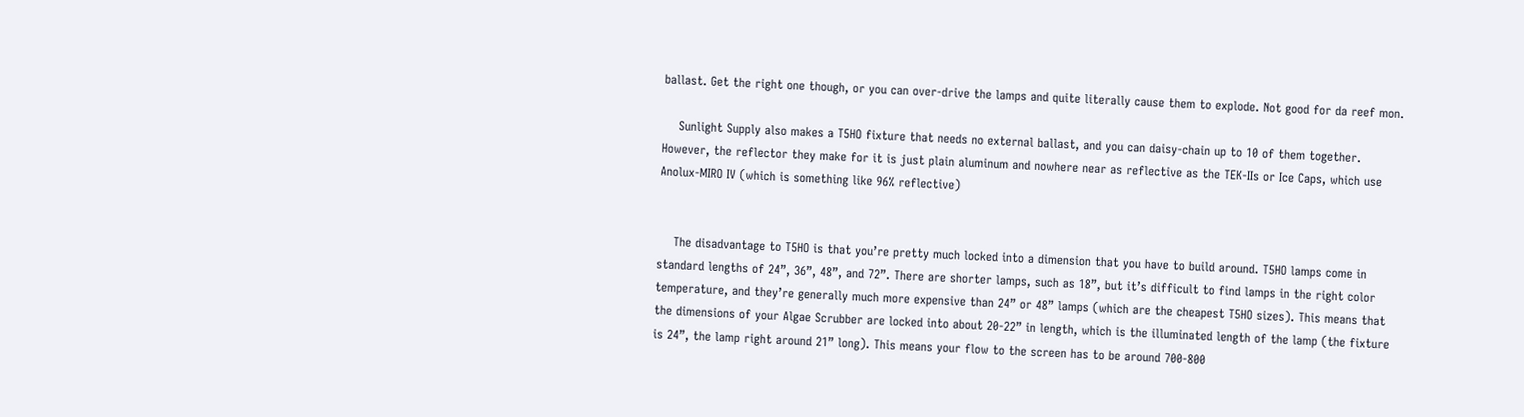ballast. Get the right one though, or you can over-drive the lamps and quite literally cause them to explode. Not good for da reef mon.

    Sunlight Supply also makes a T5HO fixture that needs no external ballast, and you can daisy-chain up to 10 of them together. However, the reflector they make for it is just plain aluminum and nowhere near as reflective as the TEK-IIs or Ice Caps, which use Anolux-MIRO IV (which is something like 96% reflective)


    The disadvantage to T5HO is that you’re pretty much locked into a dimension that you have to build around. T5HO lamps come in standard lengths of 24”, 36”, 48”, and 72”. There are shorter lamps, such as 18”, but it’s difficult to find lamps in the right color temperature, and they’re generally much more expensive than 24” or 48” lamps (which are the cheapest T5HO sizes). This means that the dimensions of your Algae Scrubber are locked into about 20-22” in length, which is the illuminated length of the lamp (the fixture is 24”, the lamp right around 21” long). This means your flow to the screen has to be around 700-800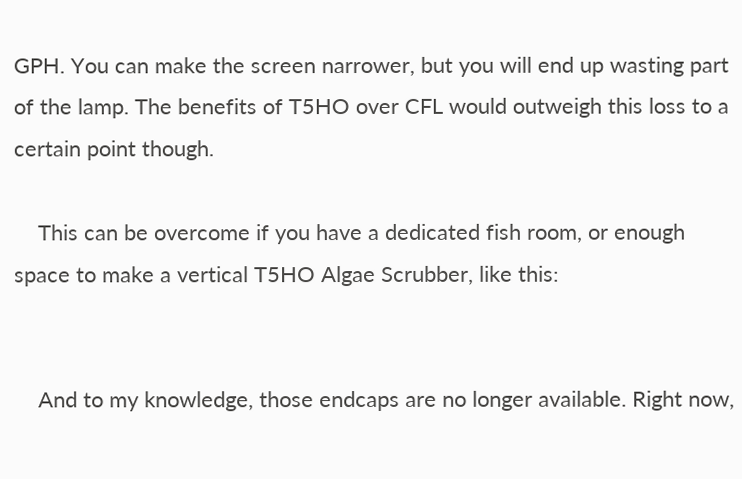GPH. You can make the screen narrower, but you will end up wasting part of the lamp. The benefits of T5HO over CFL would outweigh this loss to a certain point though.

    This can be overcome if you have a dedicated fish room, or enough space to make a vertical T5HO Algae Scrubber, like this:


    And to my knowledge, those endcaps are no longer available. Right now,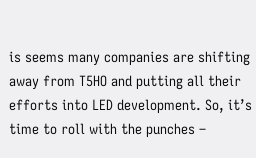is seems many companies are shifting away from T5HO and putting all their efforts into LED development. So, it’s time to roll with the punches –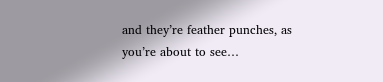and they’re feather punches, as you’re about to see…